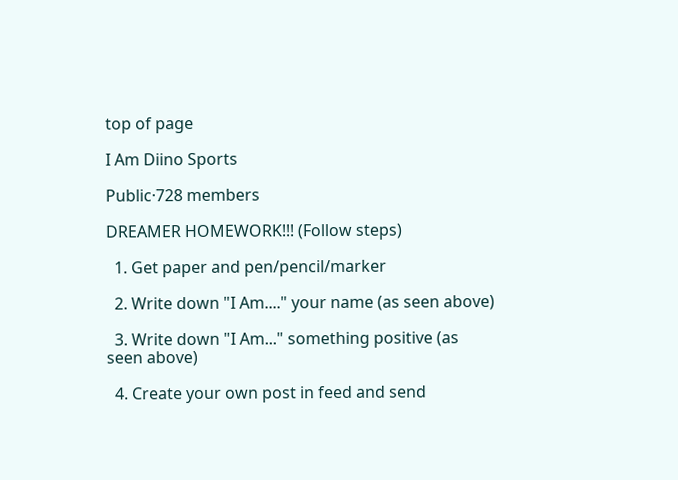top of page

I Am Diino Sports

Public·728 members

DREAMER HOMEWORK!!! (Follow steps)

  1. Get paper and pen/pencil/marker

  2. Write down "I Am...." your name (as seen above)

  3. Write down "I Am..." something positive (as seen above)

  4. Create your own post in feed and send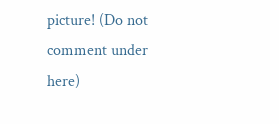picture! (Do not comment under here)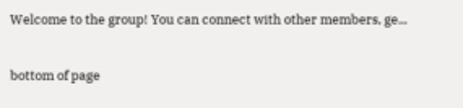Welcome to the group! You can connect with other members, ge...


bottom of page